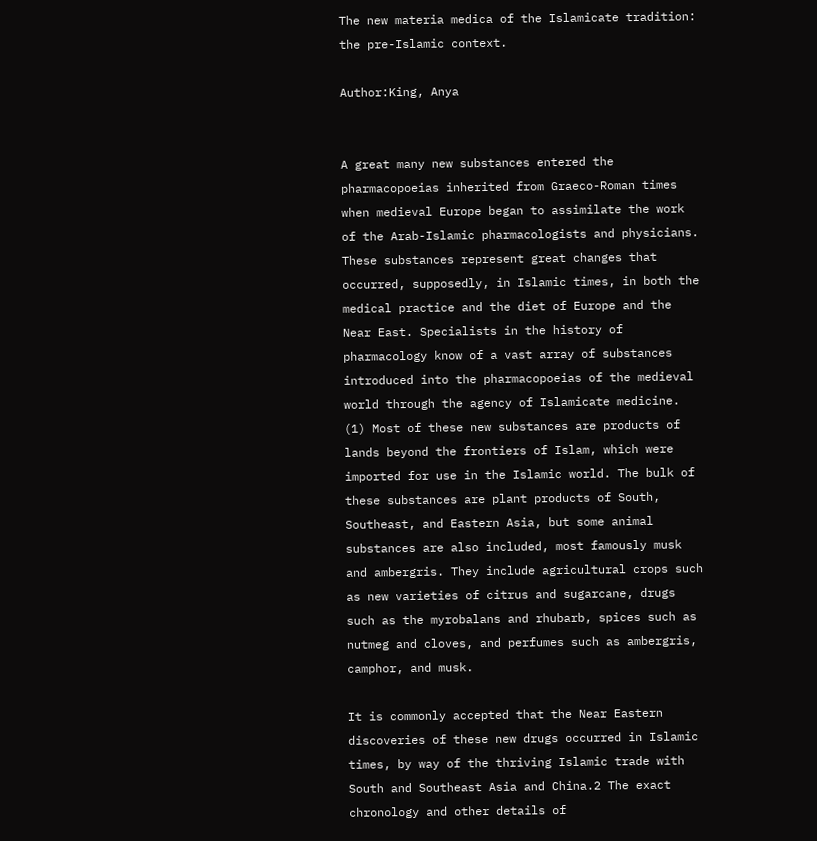The new materia medica of the Islamicate tradition: the pre-Islamic context.

Author:King, Anya


A great many new substances entered the pharmacopoeias inherited from Graeco-Roman times when medieval Europe began to assimilate the work of the Arab-Islamic pharmacologists and physicians. These substances represent great changes that occurred, supposedly, in Islamic times, in both the medical practice and the diet of Europe and the Near East. Specialists in the history of pharmacology know of a vast array of substances introduced into the pharmacopoeias of the medieval world through the agency of Islamicate medicine. (1) Most of these new substances are products of lands beyond the frontiers of Islam, which were imported for use in the Islamic world. The bulk of these substances are plant products of South, Southeast, and Eastern Asia, but some animal substances are also included, most famously musk and ambergris. They include agricultural crops such as new varieties of citrus and sugarcane, drugs such as the myrobalans and rhubarb, spices such as nutmeg and cloves, and perfumes such as ambergris, camphor, and musk.

It is commonly accepted that the Near Eastern discoveries of these new drugs occurred in Islamic times, by way of the thriving Islamic trade with South and Southeast Asia and China.2 The exact chronology and other details of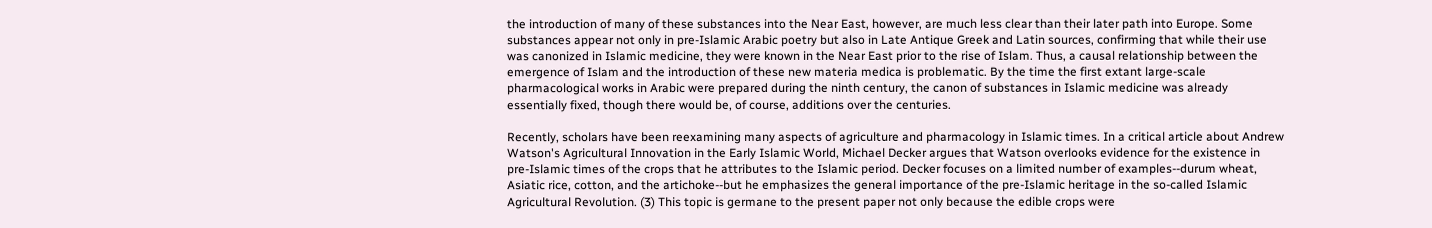the introduction of many of these substances into the Near East, however, are much less clear than their later path into Europe. Some substances appear not only in pre-Islamic Arabic poetry but also in Late Antique Greek and Latin sources, confirming that while their use was canonized in Islamic medicine, they were known in the Near East prior to the rise of Islam. Thus, a causal relationship between the emergence of Islam and the introduction of these new materia medica is problematic. By the time the first extant large-scale pharmacological works in Arabic were prepared during the ninth century, the canon of substances in Islamic medicine was already essentially fixed, though there would be, of course, additions over the centuries.

Recently, scholars have been reexamining many aspects of agriculture and pharmacology in Islamic times. In a critical article about Andrew Watson's Agricultural Innovation in the Early Islamic World, Michael Decker argues that Watson overlooks evidence for the existence in pre-Islamic times of the crops that he attributes to the Islamic period. Decker focuses on a limited number of examples--durum wheat, Asiatic rice, cotton, and the artichoke--but he emphasizes the general importance of the pre-Islamic heritage in the so-called Islamic Agricultural Revolution. (3) This topic is germane to the present paper not only because the edible crops were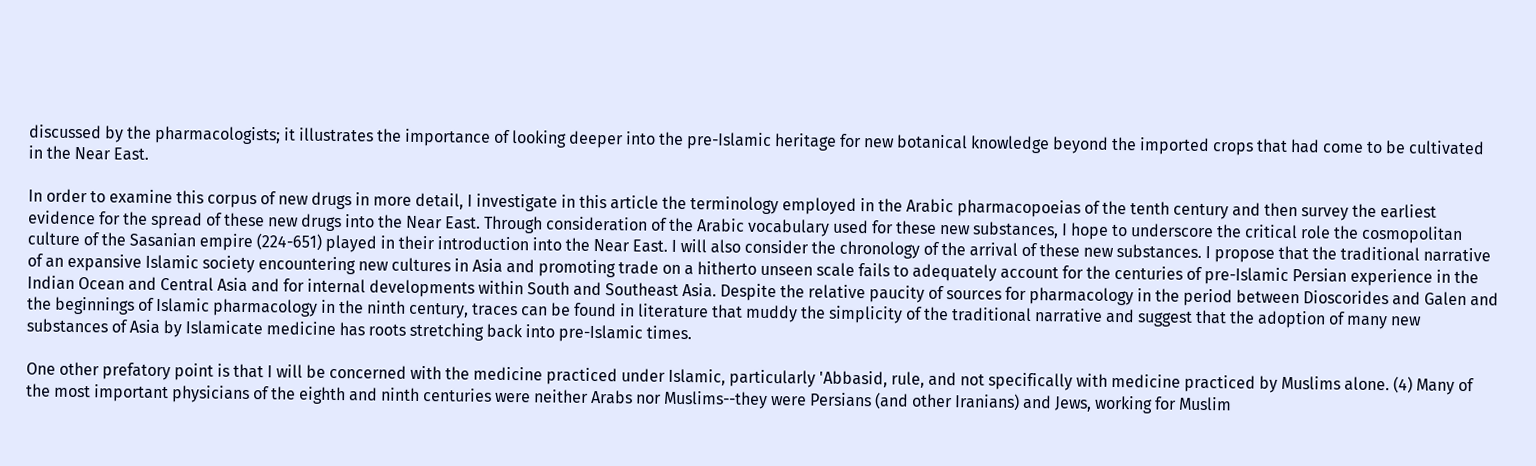discussed by the pharmacologists; it illustrates the importance of looking deeper into the pre-Islamic heritage for new botanical knowledge beyond the imported crops that had come to be cultivated in the Near East.

In order to examine this corpus of new drugs in more detail, I investigate in this article the terminology employed in the Arabic pharmacopoeias of the tenth century and then survey the earliest evidence for the spread of these new drugs into the Near East. Through consideration of the Arabic vocabulary used for these new substances, I hope to underscore the critical role the cosmopolitan culture of the Sasanian empire (224-651) played in their introduction into the Near East. I will also consider the chronology of the arrival of these new substances. I propose that the traditional narrative of an expansive Islamic society encountering new cultures in Asia and promoting trade on a hitherto unseen scale fails to adequately account for the centuries of pre-Islamic Persian experience in the Indian Ocean and Central Asia and for internal developments within South and Southeast Asia. Despite the relative paucity of sources for pharmacology in the period between Dioscorides and Galen and the beginnings of Islamic pharmacology in the ninth century, traces can be found in literature that muddy the simplicity of the traditional narrative and suggest that the adoption of many new substances of Asia by Islamicate medicine has roots stretching back into pre-Islamic times.

One other prefatory point is that I will be concerned with the medicine practiced under Islamic, particularly 'Abbasid, rule, and not specifically with medicine practiced by Muslims alone. (4) Many of the most important physicians of the eighth and ninth centuries were neither Arabs nor Muslims--they were Persians (and other Iranians) and Jews, working for Muslim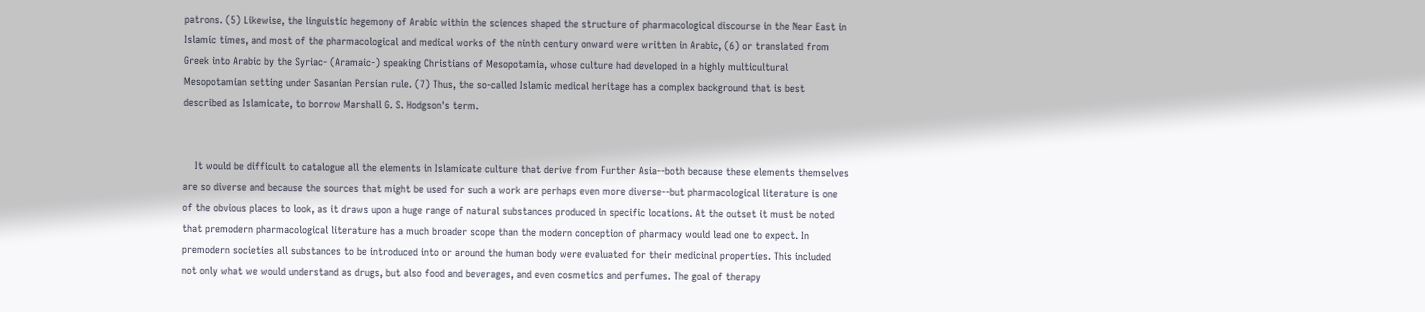patrons. (5) Likewise, the linguistic hegemony of Arabic within the sciences shaped the structure of pharmacological discourse in the Near East in Islamic times, and most of the pharmacological and medical works of the ninth century onward were written in Arabic, (6) or translated from Greek into Arabic by the Syriac- (Aramaic-) speaking Christians of Mesopotamia, whose culture had developed in a highly multicultural Mesopotamian setting under Sasanian Persian rule. (7) Thus, the so-called Islamic medical heritage has a complex background that is best described as Islamicate, to borrow Marshall G. S. Hodgson's term.


    It would be difficult to catalogue all the elements in Islamicate culture that derive from Further Asia--both because these elements themselves are so diverse and because the sources that might be used for such a work are perhaps even more diverse--but pharmacological literature is one of the obvious places to look, as it draws upon a huge range of natural substances produced in specific locations. At the outset it must be noted that premodern pharmacological literature has a much broader scope than the modern conception of pharmacy would lead one to expect. In premodern societies all substances to be introduced into or around the human body were evaluated for their medicinal properties. This included not only what we would understand as drugs, but also food and beverages, and even cosmetics and perfumes. The goal of therapy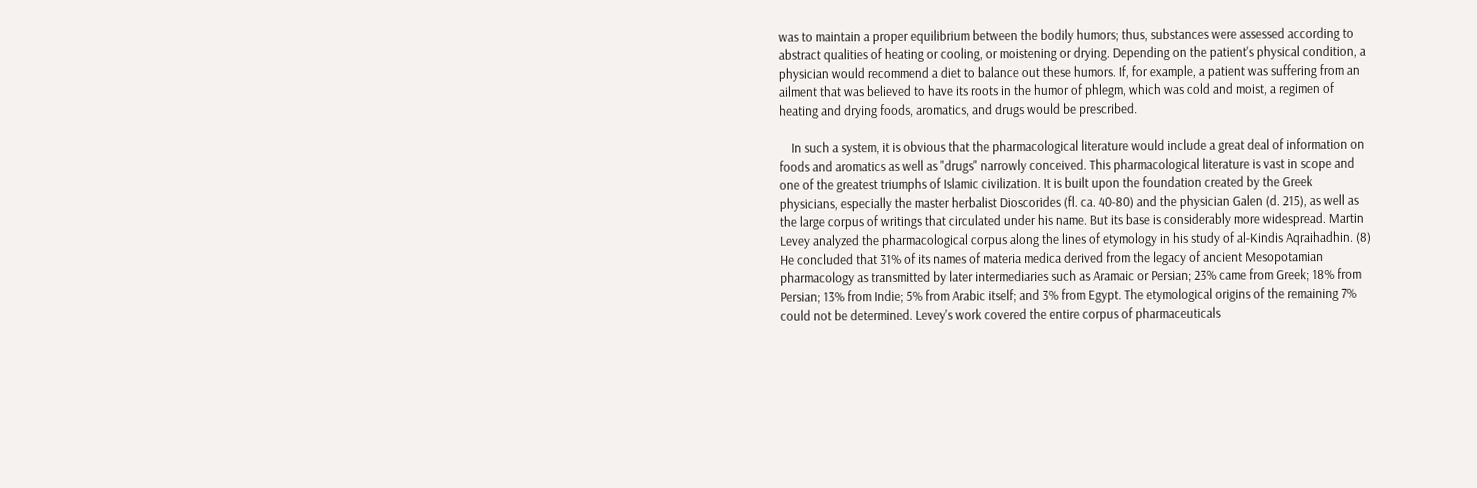was to maintain a proper equilibrium between the bodily humors; thus, substances were assessed according to abstract qualities of heating or cooling, or moistening or drying. Depending on the patient's physical condition, a physician would recommend a diet to balance out these humors. If, for example, a patient was suffering from an ailment that was believed to have its roots in the humor of phlegm, which was cold and moist, a regimen of heating and drying foods, aromatics, and drugs would be prescribed.

    In such a system, it is obvious that the pharmacological literature would include a great deal of information on foods and aromatics as well as "drugs" narrowly conceived. This pharmacological literature is vast in scope and one of the greatest triumphs of Islamic civilization. It is built upon the foundation created by the Greek physicians, especially the master herbalist Dioscorides (fl. ca. 40-80) and the physician Galen (d. 215), as well as the large corpus of writings that circulated under his name. But its base is considerably more widespread. Martin Levey analyzed the pharmacological corpus along the lines of etymology in his study of al-Kindis Aqraihadhin. (8) He concluded that 31% of its names of materia medica derived from the legacy of ancient Mesopotamian pharmacology as transmitted by later intermediaries such as Aramaic or Persian; 23% came from Greek; 18% from Persian; 13% from Indie; 5% from Arabic itself; and 3% from Egypt. The etymological origins of the remaining 7% could not be determined. Levey's work covered the entire corpus of pharmaceuticals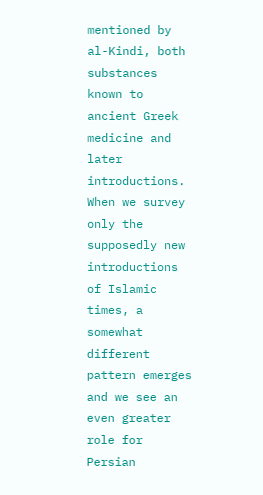mentioned by al-Kindi, both substances known to ancient Greek medicine and later introductions. When we survey only the supposedly new introductions of Islamic times, a somewhat different pattern emerges and we see an even greater role for Persian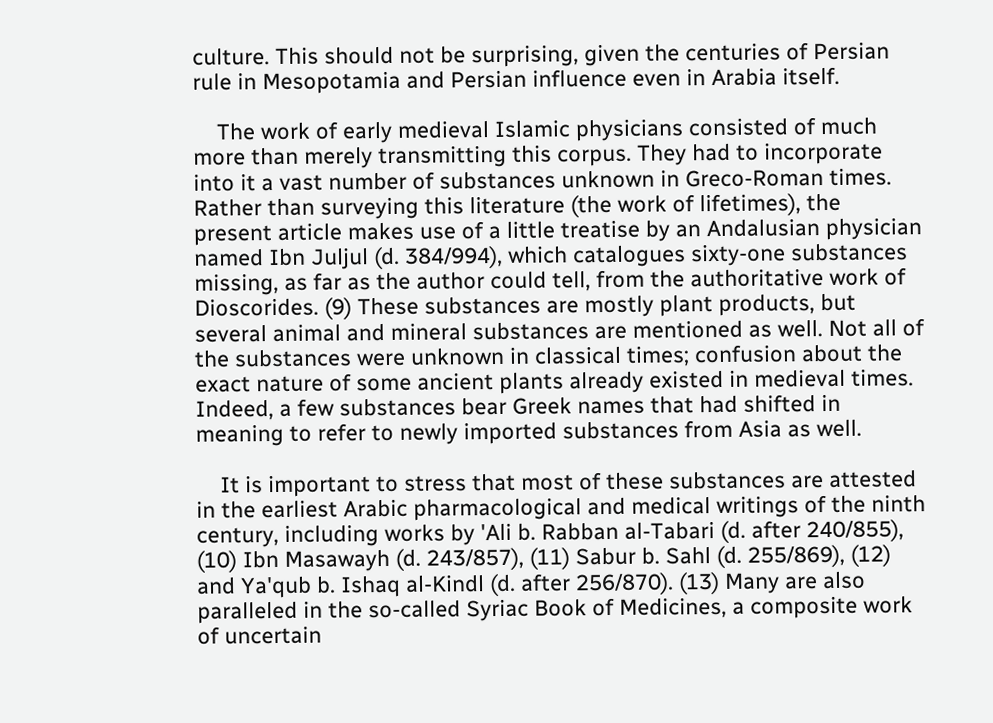culture. This should not be surprising, given the centuries of Persian rule in Mesopotamia and Persian influence even in Arabia itself.

    The work of early medieval Islamic physicians consisted of much more than merely transmitting this corpus. They had to incorporate into it a vast number of substances unknown in Greco-Roman times. Rather than surveying this literature (the work of lifetimes), the present article makes use of a little treatise by an Andalusian physician named Ibn Juljul (d. 384/994), which catalogues sixty-one substances missing, as far as the author could tell, from the authoritative work of Dioscorides. (9) These substances are mostly plant products, but several animal and mineral substances are mentioned as well. Not all of the substances were unknown in classical times; confusion about the exact nature of some ancient plants already existed in medieval times. Indeed, a few substances bear Greek names that had shifted in meaning to refer to newly imported substances from Asia as well.

    It is important to stress that most of these substances are attested in the earliest Arabic pharmacological and medical writings of the ninth century, including works by 'Ali b. Rabban al-Tabari (d. after 240/855), (10) Ibn Masawayh (d. 243/857), (11) Sabur b. Sahl (d. 255/869), (12) and Ya'qub b. Ishaq al-Kindl (d. after 256/870). (13) Many are also paralleled in the so-called Syriac Book of Medicines, a composite work of uncertain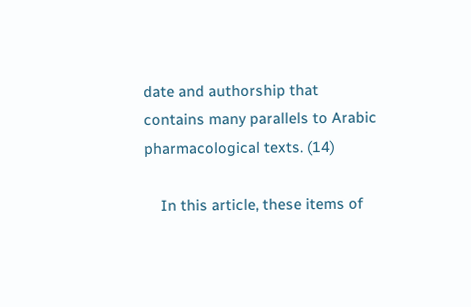date and authorship that contains many parallels to Arabic pharmacological texts. (14)

    In this article, these items of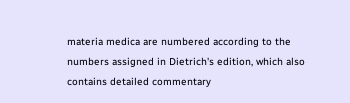materia medica are numbered according to the numbers assigned in Dietrich's edition, which also contains detailed commentary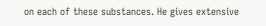on each of these substances. He gives extensive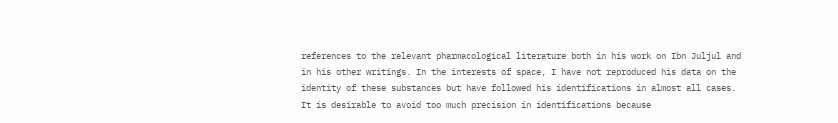references to the relevant pharmacological literature both in his work on Ibn Juljul and in his other writings. In the interests of space, I have not reproduced his data on the identity of these substances but have followed his identifications in almost all cases. It is desirable to avoid too much precision in identifications because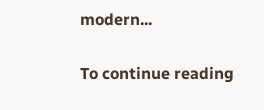modern...

To continue reading